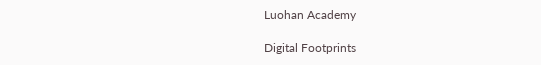Luohan Academy

Digital Footprints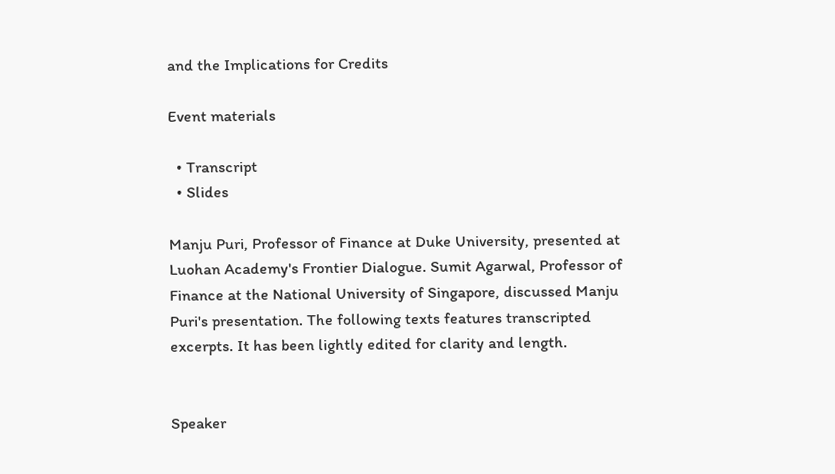and the Implications for Credits

Event materials

  • Transcript
  • Slides

Manju Puri, Professor of Finance at Duke University, presented at Luohan Academy's Frontier Dialogue. Sumit Agarwal, Professor of Finance at the National University of Singapore, discussed Manju Puri's presentation. The following texts features transcripted excerpts. It has been lightly edited for clarity and length.


Speaker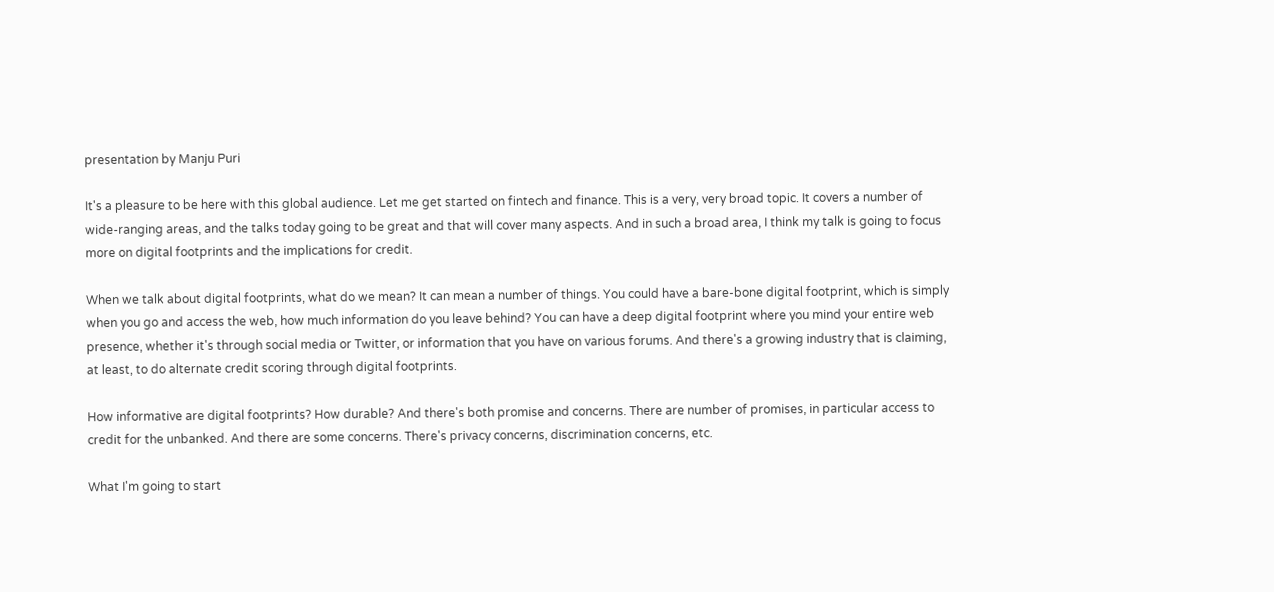presentation by Manju Puri

It's a pleasure to be here with this global audience. Let me get started on fintech and finance. This is a very, very broad topic. It covers a number of wide-ranging areas, and the talks today going to be great and that will cover many aspects. And in such a broad area, I think my talk is going to focus more on digital footprints and the implications for credit.

When we talk about digital footprints, what do we mean? It can mean a number of things. You could have a bare-bone digital footprint, which is simply when you go and access the web, how much information do you leave behind? You can have a deep digital footprint where you mind your entire web presence, whether it's through social media or Twitter, or information that you have on various forums. And there's a growing industry that is claiming, at least, to do alternate credit scoring through digital footprints.

How informative are digital footprints? How durable? And there's both promise and concerns. There are number of promises, in particular access to credit for the unbanked. And there are some concerns. There's privacy concerns, discrimination concerns, etc.

What I'm going to start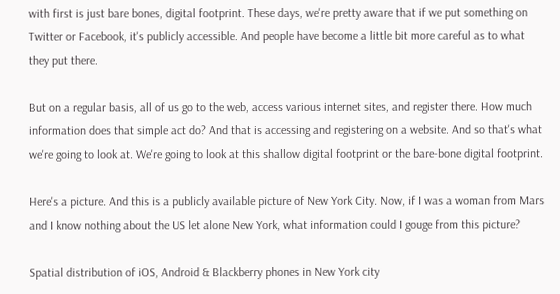with first is just bare bones, digital footprint. These days, we're pretty aware that if we put something on Twitter or Facebook, it's publicly accessible. And people have become a little bit more careful as to what they put there.

But on a regular basis, all of us go to the web, access various internet sites, and register there. How much information does that simple act do? And that is accessing and registering on a website. And so that's what we're going to look at. We're going to look at this shallow digital footprint or the bare-bone digital footprint.

Here's a picture. And this is a publicly available picture of New York City. Now, if I was a woman from Mars and I know nothing about the US let alone New York, what information could I gouge from this picture?

Spatial distribution of iOS, Android & Blackberry phones in New York city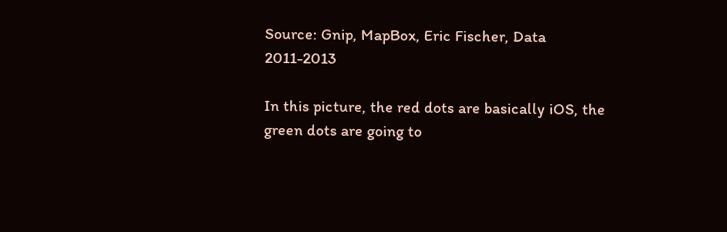Source: Gnip, MapBox, Eric Fischer, Data 2011-2013

In this picture, the red dots are basically iOS, the green dots are going to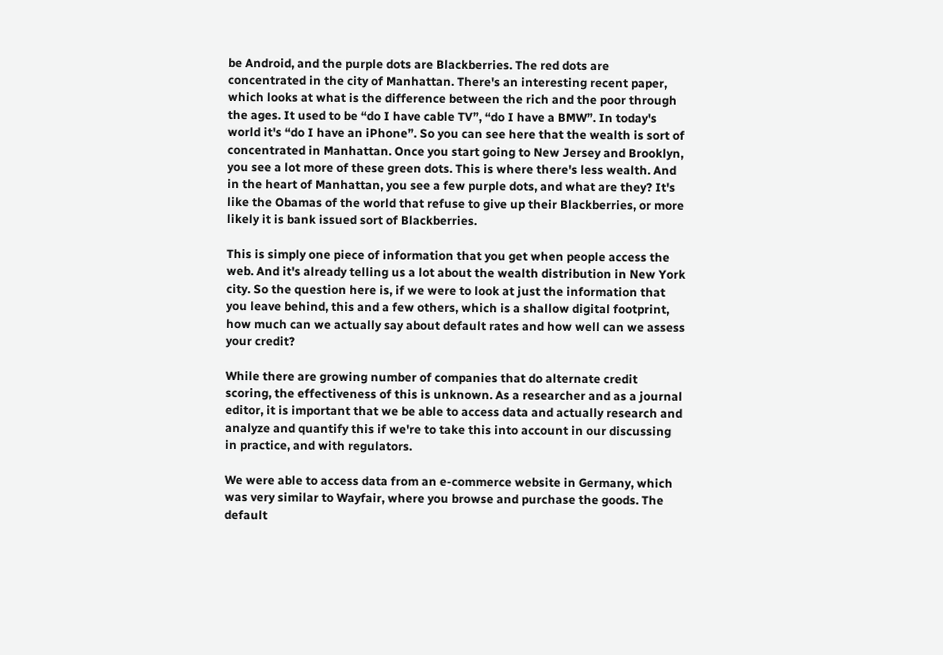be Android, and the purple dots are Blackberries. The red dots are concentrated in the city of Manhattan. There's an interesting recent paper, which looks at what is the difference between the rich and the poor through the ages. It used to be “do I have cable TV”, “do I have a BMW”. In today's world it's “do I have an iPhone”. So you can see here that the wealth is sort of concentrated in Manhattan. Once you start going to New Jersey and Brooklyn, you see a lot more of these green dots. This is where there's less wealth. And in the heart of Manhattan, you see a few purple dots, and what are they? It's like the Obamas of the world that refuse to give up their Blackberries, or more likely it is bank issued sort of Blackberries.

This is simply one piece of information that you get when people access the web. And it's already telling us a lot about the wealth distribution in New York city. So the question here is, if we were to look at just the information that you leave behind, this and a few others, which is a shallow digital footprint, how much can we actually say about default rates and how well can we assess your credit?

While there are growing number of companies that do alternate credit scoring, the effectiveness of this is unknown. As a researcher and as a journal editor, it is important that we be able to access data and actually research and analyze and quantify this if we're to take this into account in our discussing in practice, and with regulators.

We were able to access data from an e-commerce website in Germany, which was very similar to Wayfair, where you browse and purchase the goods. The default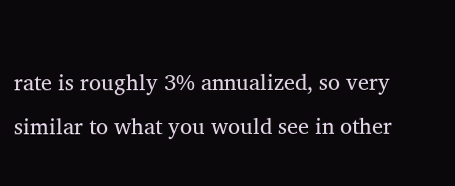rate is roughly 3% annualized, so very similar to what you would see in other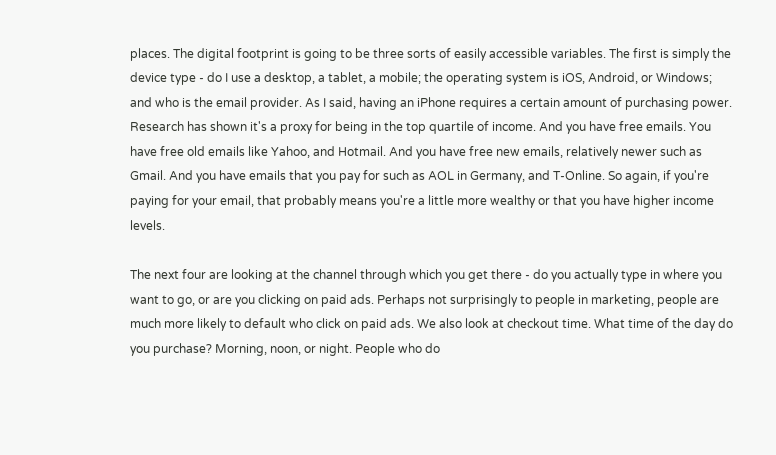places. The digital footprint is going to be three sorts of easily accessible variables. The first is simply the device type - do I use a desktop, a tablet, a mobile; the operating system is iOS, Android, or Windows; and who is the email provider. As I said, having an iPhone requires a certain amount of purchasing power. Research has shown it's a proxy for being in the top quartile of income. And you have free emails. You have free old emails like Yahoo, and Hotmail. And you have free new emails, relatively newer such as Gmail. And you have emails that you pay for such as AOL in Germany, and T-Online. So again, if you're paying for your email, that probably means you're a little more wealthy or that you have higher income levels.

The next four are looking at the channel through which you get there - do you actually type in where you want to go, or are you clicking on paid ads. Perhaps not surprisingly to people in marketing, people are much more likely to default who click on paid ads. We also look at checkout time. What time of the day do you purchase? Morning, noon, or night. People who do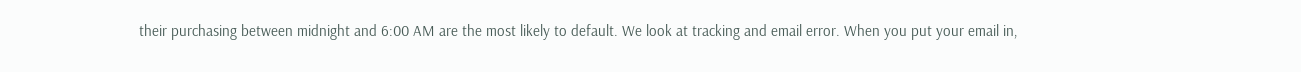their purchasing between midnight and 6:00 AM are the most likely to default. We look at tracking and email error. When you put your email in,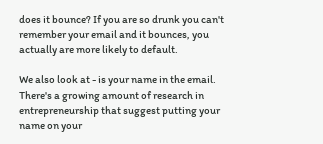does it bounce? If you are so drunk you can't remember your email and it bounces, you actually are more likely to default.

We also look at - is your name in the email. There's a growing amount of research in entrepreneurship that suggest putting your name on your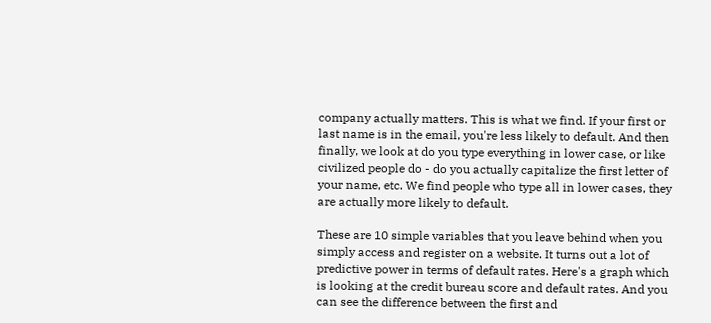company actually matters. This is what we find. If your first or last name is in the email, you're less likely to default. And then finally, we look at do you type everything in lower case, or like civilized people do - do you actually capitalize the first letter of your name, etc. We find people who type all in lower cases, they are actually more likely to default.

These are 10 simple variables that you leave behind when you simply access and register on a website. It turns out a lot of predictive power in terms of default rates. Here's a graph which is looking at the credit bureau score and default rates. And you can see the difference between the first and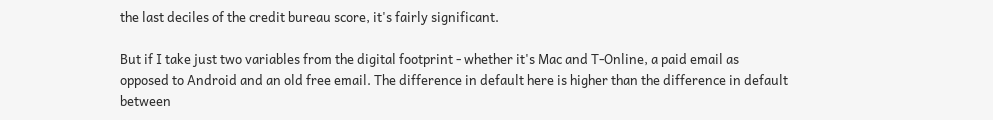the last deciles of the credit bureau score, it's fairly significant.

But if I take just two variables from the digital footprint - whether it's Mac and T-Online, a paid email as opposed to Android and an old free email. The difference in default here is higher than the difference in default between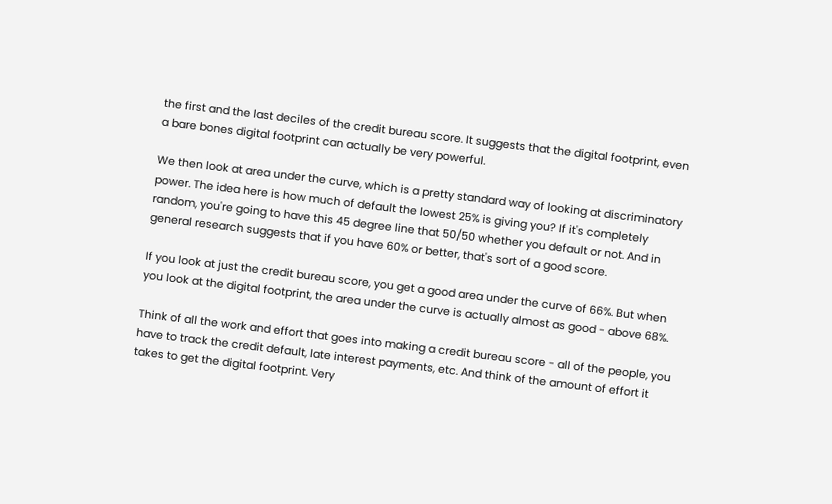the first and the last deciles of the credit bureau score. It suggests that the digital footprint, even a bare bones digital footprint can actually be very powerful.

We then look at area under the curve, which is a pretty standard way of looking at discriminatory power. The idea here is how much of default the lowest 25% is giving you? If it's completely random, you're going to have this 45 degree line that 50/50 whether you default or not. And in general research suggests that if you have 60% or better, that's sort of a good score.

If you look at just the credit bureau score, you get a good area under the curve of 66%. But when you look at the digital footprint, the area under the curve is actually almost as good - above 68%.

Think of all the work and effort that goes into making a credit bureau score - all of the people, you have to track the credit default, late interest payments, etc. And think of the amount of effort it takes to get the digital footprint. Very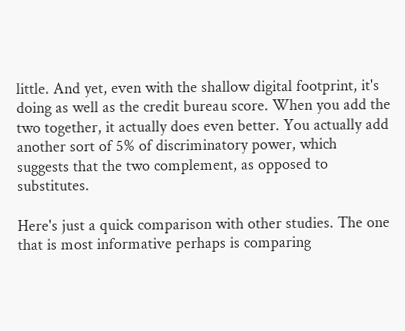little. And yet, even with the shallow digital footprint, it's doing as well as the credit bureau score. When you add the two together, it actually does even better. You actually add another sort of 5% of discriminatory power, which suggests that the two complement, as opposed to substitutes.

Here's just a quick comparison with other studies. The one that is most informative perhaps is comparing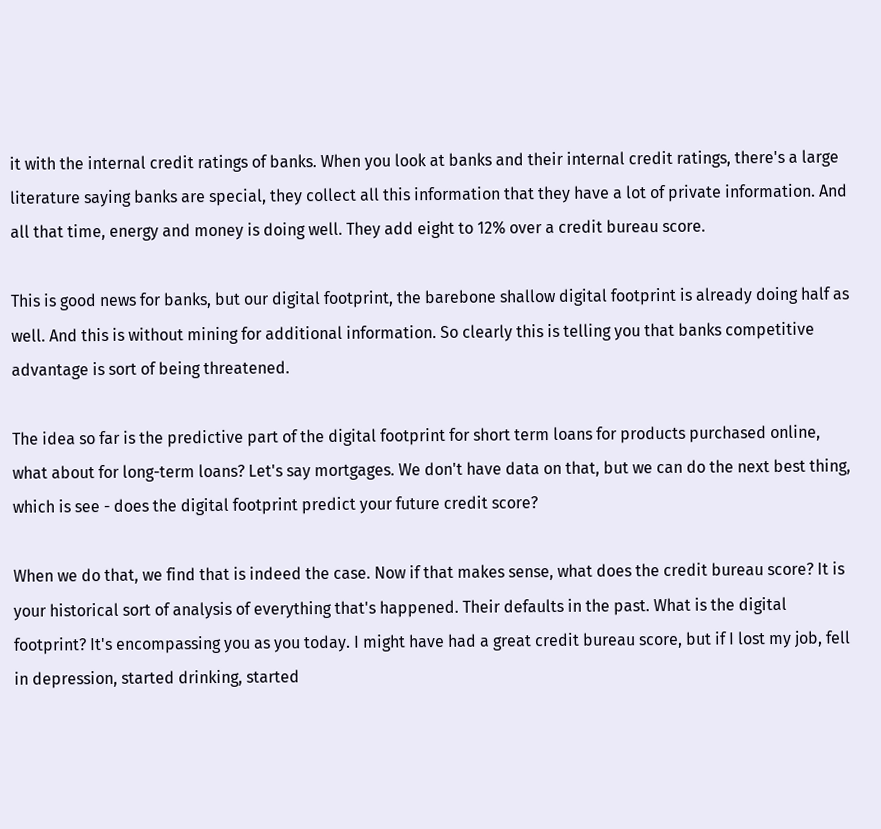it with the internal credit ratings of banks. When you look at banks and their internal credit ratings, there's a large literature saying banks are special, they collect all this information that they have a lot of private information. And all that time, energy and money is doing well. They add eight to 12% over a credit bureau score.

This is good news for banks, but our digital footprint, the barebone shallow digital footprint is already doing half as well. And this is without mining for additional information. So clearly this is telling you that banks competitive advantage is sort of being threatened.

The idea so far is the predictive part of the digital footprint for short term loans for products purchased online, what about for long-term loans? Let's say mortgages. We don't have data on that, but we can do the next best thing, which is see - does the digital footprint predict your future credit score?

When we do that, we find that is indeed the case. Now if that makes sense, what does the credit bureau score? It is your historical sort of analysis of everything that's happened. Their defaults in the past. What is the digital footprint? It's encompassing you as you today. I might have had a great credit bureau score, but if I lost my job, fell in depression, started drinking, started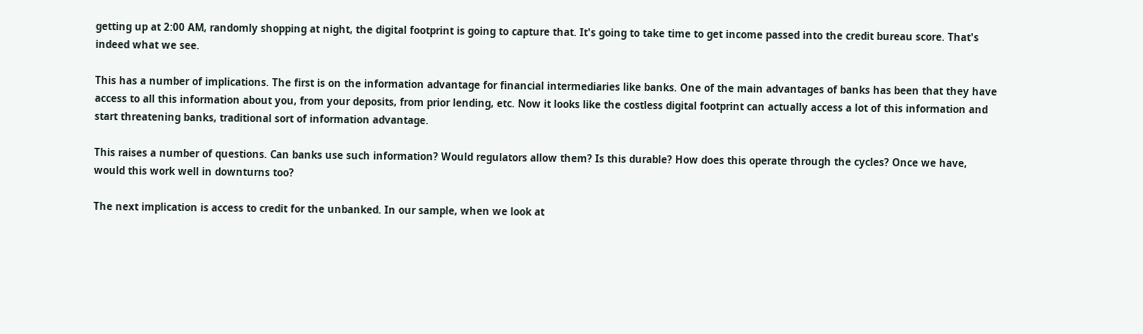getting up at 2:00 AM, randomly shopping at night, the digital footprint is going to capture that. It's going to take time to get income passed into the credit bureau score. That's indeed what we see.

This has a number of implications. The first is on the information advantage for financial intermediaries like banks. One of the main advantages of banks has been that they have access to all this information about you, from your deposits, from prior lending, etc. Now it looks like the costless digital footprint can actually access a lot of this information and start threatening banks, traditional sort of information advantage.

This raises a number of questions. Can banks use such information? Would regulators allow them? Is this durable? How does this operate through the cycles? Once we have, would this work well in downturns too?

The next implication is access to credit for the unbanked. In our sample, when we look at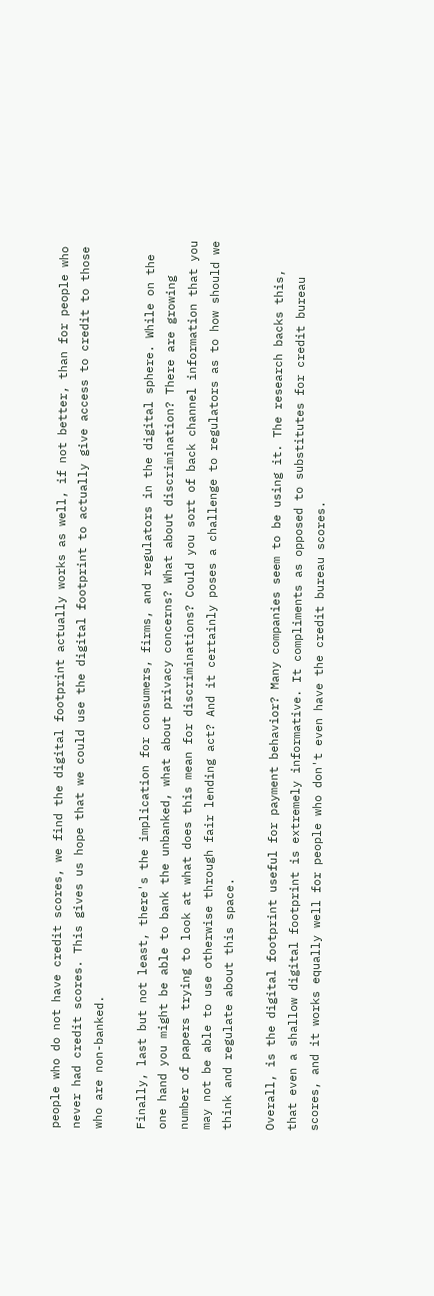people who do not have credit scores, we find the digital footprint actually works as well, if not better, than for people who never had credit scores. This gives us hope that we could use the digital footprint to actually give access to credit to those who are non-banked.

Finally, last but not least, there's the implication for consumers, firms, and regulators in the digital sphere. While on the one hand you might be able to bank the unbanked, what about privacy concerns? What about discrimination? There are growing number of papers trying to look at what does this mean for discriminations? Could you sort of back channel information that you may not be able to use otherwise through fair lending act? And it certainly poses a challenge to regulators as to how should we think and regulate about this space.

Overall, is the digital footprint useful for payment behavior? Many companies seem to be using it. The research backs this, that even a shallow digital footprint is extremely informative. It compliments as opposed to substitutes for credit bureau scores, and it works equally well for people who don't even have the credit bureau scores.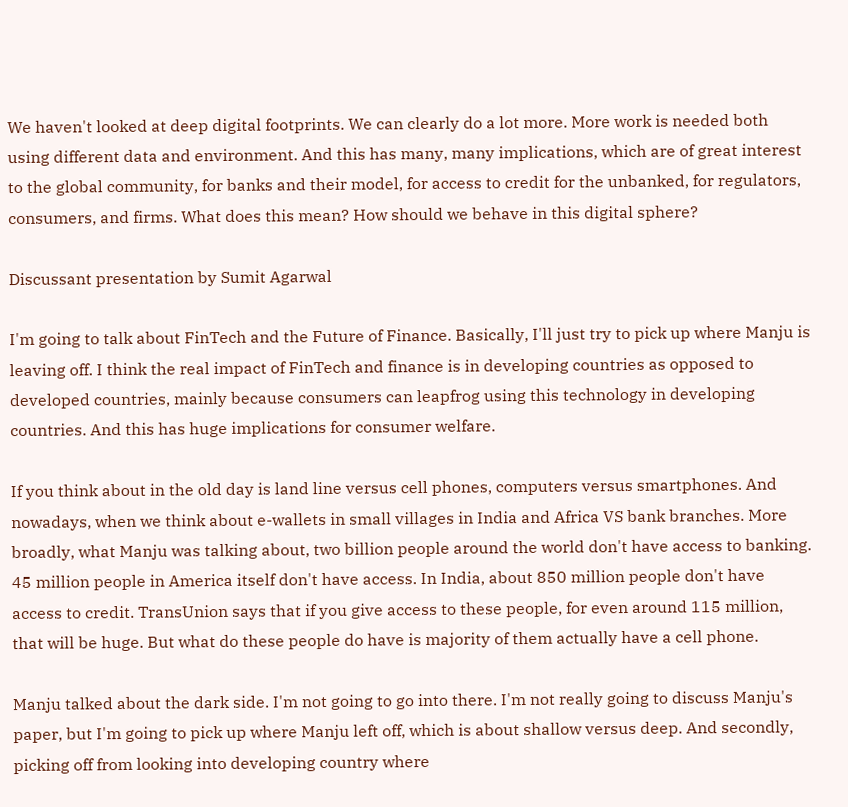We haven't looked at deep digital footprints. We can clearly do a lot more. More work is needed both using different data and environment. And this has many, many implications, which are of great interest to the global community, for banks and their model, for access to credit for the unbanked, for regulators, consumers, and firms. What does this mean? How should we behave in this digital sphere?

Discussant presentation by Sumit Agarwal

I'm going to talk about FinTech and the Future of Finance. Basically, I'll just try to pick up where Manju is leaving off. I think the real impact of FinTech and finance is in developing countries as opposed to developed countries, mainly because consumers can leapfrog using this technology in developing countries. And this has huge implications for consumer welfare.

If you think about in the old day is land line versus cell phones, computers versus smartphones. And nowadays, when we think about e-wallets in small villages in India and Africa VS bank branches. More broadly, what Manju was talking about, two billion people around the world don't have access to banking. 45 million people in America itself don't have access. In India, about 850 million people don't have access to credit. TransUnion says that if you give access to these people, for even around 115 million, that will be huge. But what do these people do have is majority of them actually have a cell phone.

Manju talked about the dark side. I'm not going to go into there. I'm not really going to discuss Manju's paper, but I'm going to pick up where Manju left off, which is about shallow versus deep. And secondly, picking off from looking into developing country where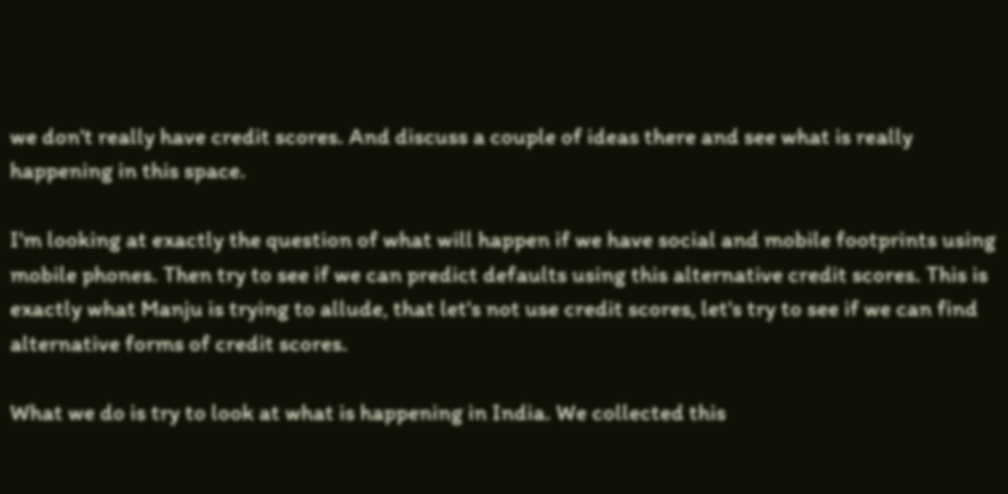we don't really have credit scores. And discuss a couple of ideas there and see what is really happening in this space.

I'm looking at exactly the question of what will happen if we have social and mobile footprints using mobile phones. Then try to see if we can predict defaults using this alternative credit scores. This is exactly what Manju is trying to allude, that let's not use credit scores, let's try to see if we can find alternative forms of credit scores.

What we do is try to look at what is happening in India. We collected this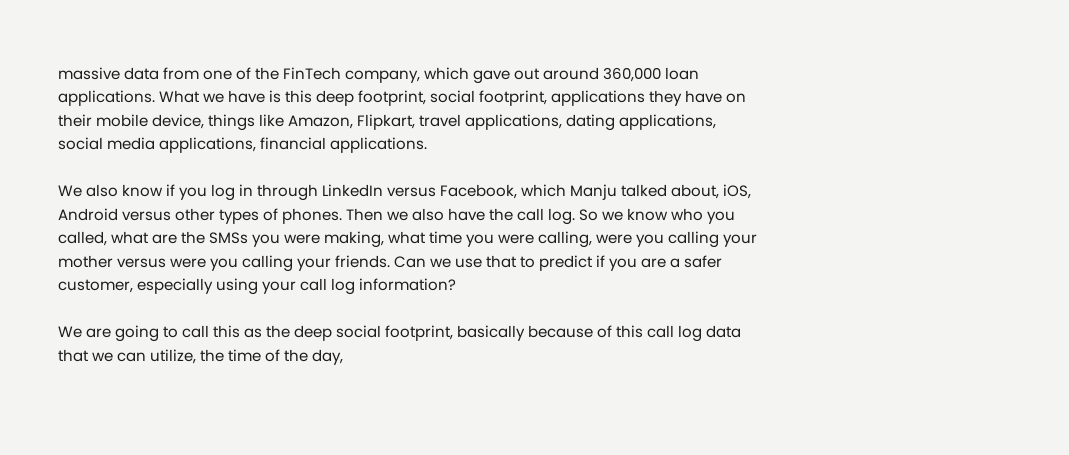massive data from one of the FinTech company, which gave out around 360,000 loan applications. What we have is this deep footprint, social footprint, applications they have on their mobile device, things like Amazon, Flipkart, travel applications, dating applications, social media applications, financial applications.

We also know if you log in through LinkedIn versus Facebook, which Manju talked about, iOS, Android versus other types of phones. Then we also have the call log. So we know who you called, what are the SMSs you were making, what time you were calling, were you calling your mother versus were you calling your friends. Can we use that to predict if you are a safer customer, especially using your call log information?

We are going to call this as the deep social footprint, basically because of this call log data that we can utilize, the time of the day,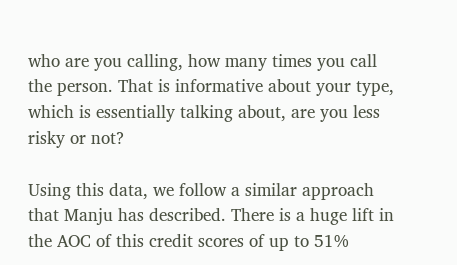who are you calling, how many times you call the person. That is informative about your type, which is essentially talking about, are you less risky or not?

Using this data, we follow a similar approach that Manju has described. There is a huge lift in the AOC of this credit scores of up to 51%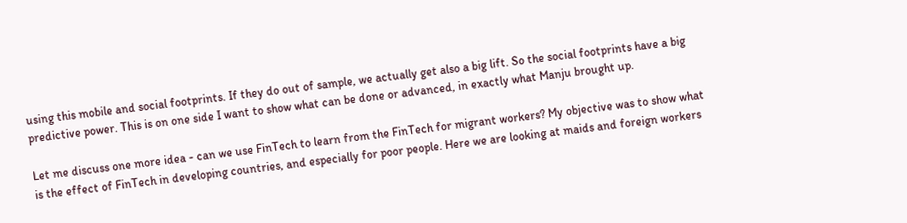using this mobile and social footprints. If they do out of sample, we actually get also a big lift. So the social footprints have a big predictive power. This is on one side I want to show what can be done or advanced, in exactly what Manju brought up.

Let me discuss one more idea - can we use FinTech to learn from the FinTech for migrant workers? My objective was to show what is the effect of FinTech in developing countries, and especially for poor people. Here we are looking at maids and foreign workers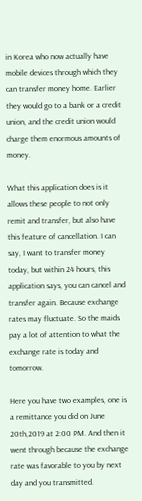in Korea who now actually have mobile devices through which they can transfer money home. Earlier they would go to a bank or a credit union, and the credit union would charge them enormous amounts of money.

What this application does is it allows these people to not only remit and transfer, but also have this feature of cancellation. I can say, I want to transfer money today, but within 24 hours, this application says, you can cancel and transfer again. Because exchange rates may fluctuate. So the maids pay a lot of attention to what the exchange rate is today and tomorrow.

Here you have two examples, one is a remittance you did on June 20th,2019 at 2:00 PM. And then it went through because the exchange rate was favorable to you by next day and you transmitted.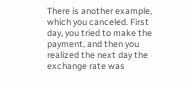There is another example, which you canceled. First day, you tried to make the payment, and then you realized the next day the exchange rate was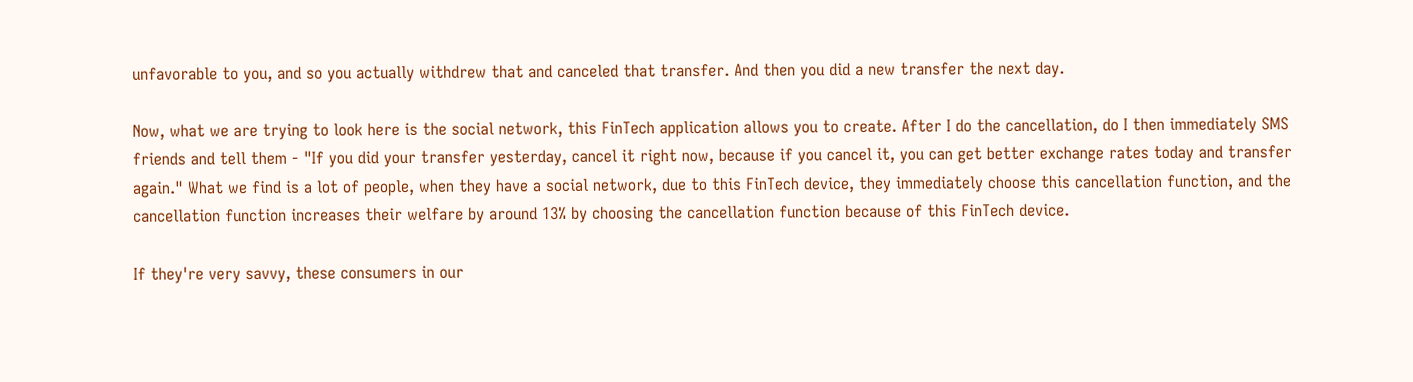unfavorable to you, and so you actually withdrew that and canceled that transfer. And then you did a new transfer the next day.

Now, what we are trying to look here is the social network, this FinTech application allows you to create. After I do the cancellation, do I then immediately SMS friends and tell them - "If you did your transfer yesterday, cancel it right now, because if you cancel it, you can get better exchange rates today and transfer again." What we find is a lot of people, when they have a social network, due to this FinTech device, they immediately choose this cancellation function, and the cancellation function increases their welfare by around 13% by choosing the cancellation function because of this FinTech device.

If they're very savvy, these consumers in our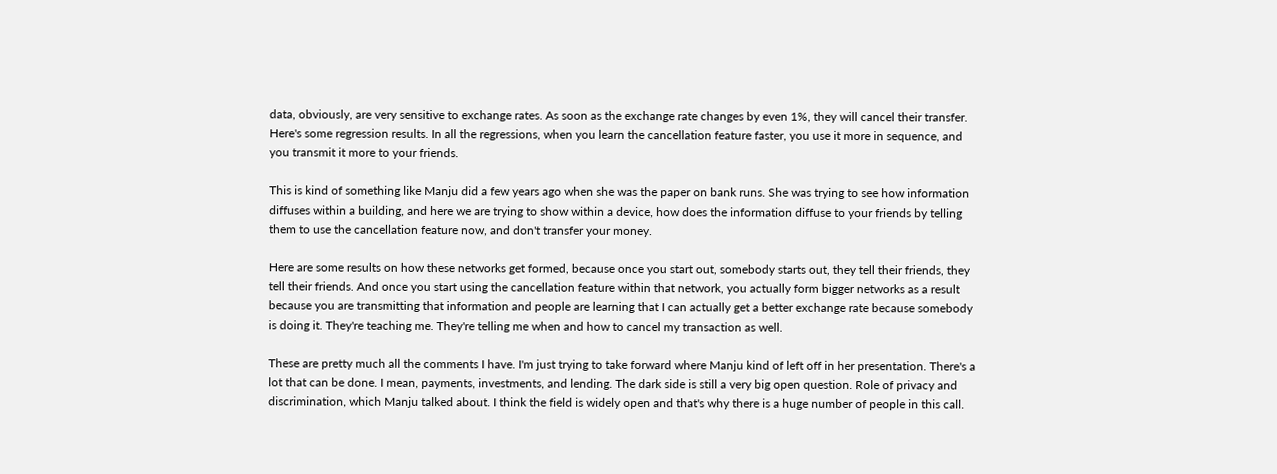data, obviously, are very sensitive to exchange rates. As soon as the exchange rate changes by even 1%, they will cancel their transfer. Here's some regression results. In all the regressions, when you learn the cancellation feature faster, you use it more in sequence, and you transmit it more to your friends.

This is kind of something like Manju did a few years ago when she was the paper on bank runs. She was trying to see how information diffuses within a building, and here we are trying to show within a device, how does the information diffuse to your friends by telling them to use the cancellation feature now, and don't transfer your money.

Here are some results on how these networks get formed, because once you start out, somebody starts out, they tell their friends, they tell their friends. And once you start using the cancellation feature within that network, you actually form bigger networks as a result because you are transmitting that information and people are learning that I can actually get a better exchange rate because somebody is doing it. They're teaching me. They're telling me when and how to cancel my transaction as well.

These are pretty much all the comments I have. I'm just trying to take forward where Manju kind of left off in her presentation. There's a lot that can be done. I mean, payments, investments, and lending. The dark side is still a very big open question. Role of privacy and discrimination, which Manju talked about. I think the field is widely open and that's why there is a huge number of people in this call.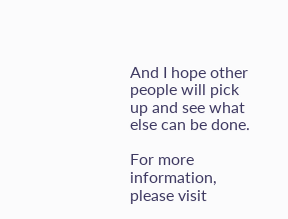And I hope other people will pick up and see what else can be done.

For more information, please visit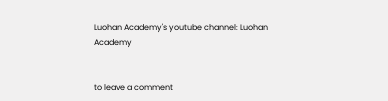Luohan Academy's youtube channel: Luohan Academy


to leave a comment